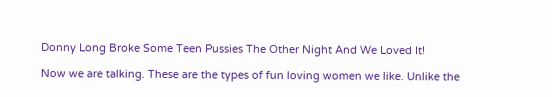Donny Long Broke Some Teen Pussies The Other Night And We Loved It!

Now we are talking. These are the types of fun loving women we like. Unlike the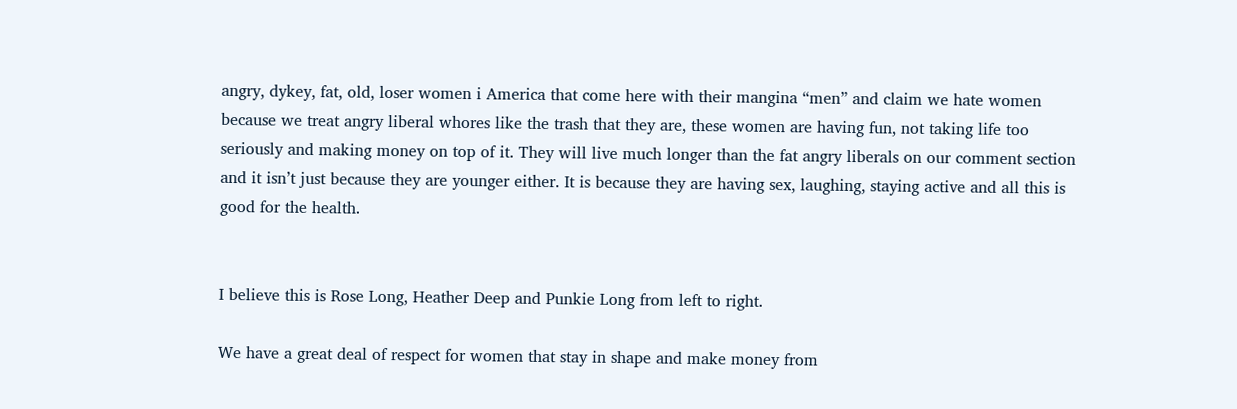angry, dykey, fat, old, loser women i America that come here with their mangina “men” and claim we hate women because we treat angry liberal whores like the trash that they are, these women are having fun, not taking life too seriously and making money on top of it. They will live much longer than the fat angry liberals on our comment section and it isn’t just because they are younger either. It is because they are having sex, laughing, staying active and all this is good for the health.


I believe this is Rose Long, Heather Deep and Punkie Long from left to right.

We have a great deal of respect for women that stay in shape and make money from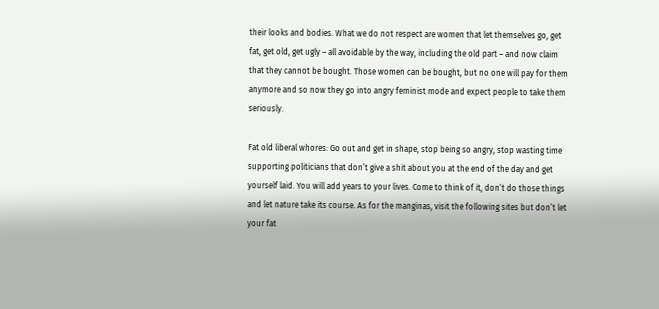their looks and bodies. What we do not respect are women that let themselves go, get fat, get old, get ugly – all avoidable by the way, including the old part – and now claim that they cannot be bought. Those women can be bought, but no one will pay for them anymore and so now they go into angry feminist mode and expect people to take them seriously.

Fat old liberal whores: Go out and get in shape, stop being so angry, stop wasting time supporting politicians that don’t give a shit about you at the end of the day and get yourself laid. You will add years to your lives. Come to think of it, don’t do those things and let nature take its course. As for the manginas, visit the following sites but don’t let your fat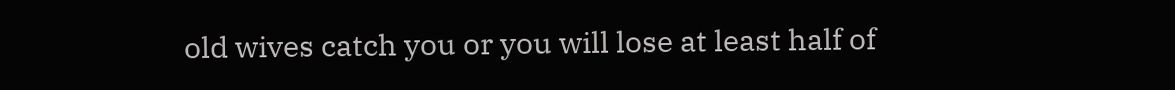old wives catch you or you will lose at least half of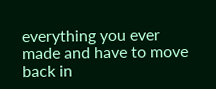everything you ever made and have to move back in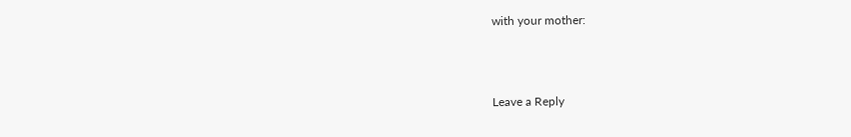with your mother:



Leave a Reply